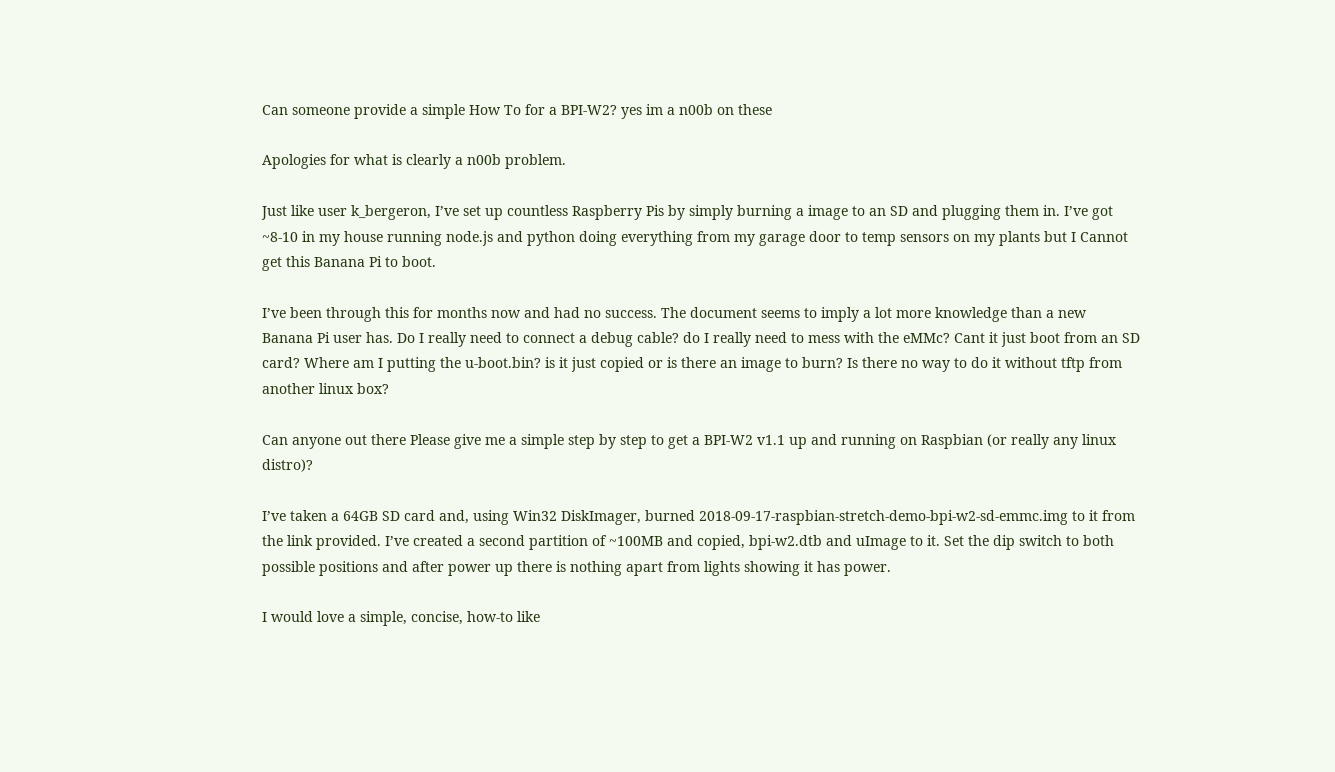Can someone provide a simple How To for a BPI-W2? yes im a n00b on these

Apologies for what is clearly a n00b problem.

Just like user k_bergeron, I’ve set up countless Raspberry Pis by simply burning a image to an SD and plugging them in. I’ve got ~8-10 in my house running node.js and python doing everything from my garage door to temp sensors on my plants but I Cannot get this Banana Pi to boot.

I’ve been through this for months now and had no success. The document seems to imply a lot more knowledge than a new Banana Pi user has. Do I really need to connect a debug cable? do I really need to mess with the eMMc? Cant it just boot from an SD card? Where am I putting the u-boot.bin? is it just copied or is there an image to burn? Is there no way to do it without tftp from another linux box?

Can anyone out there Please give me a simple step by step to get a BPI-W2 v1.1 up and running on Raspbian (or really any linux distro)?

I’ve taken a 64GB SD card and, using Win32 DiskImager, burned 2018-09-17-raspbian-stretch-demo-bpi-w2-sd-emmc.img to it from the link provided. I’ve created a second partition of ~100MB and copied, bpi-w2.dtb and uImage to it. Set the dip switch to both possible positions and after power up there is nothing apart from lights showing it has power.

I would love a simple, concise, how-to like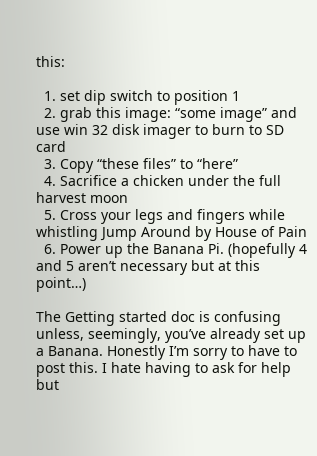this:

  1. set dip switch to position 1
  2. grab this image: “some image” and use win 32 disk imager to burn to SD card
  3. Copy “these files” to “here”
  4. Sacrifice a chicken under the full harvest moon
  5. Cross your legs and fingers while whistling Jump Around by House of Pain
  6. Power up the Banana Pi. (hopefully 4 and 5 aren’t necessary but at this point…)

The Getting started doc is confusing unless, seemingly, you’ve already set up a Banana. Honestly I’m sorry to have to post this. I hate having to ask for help but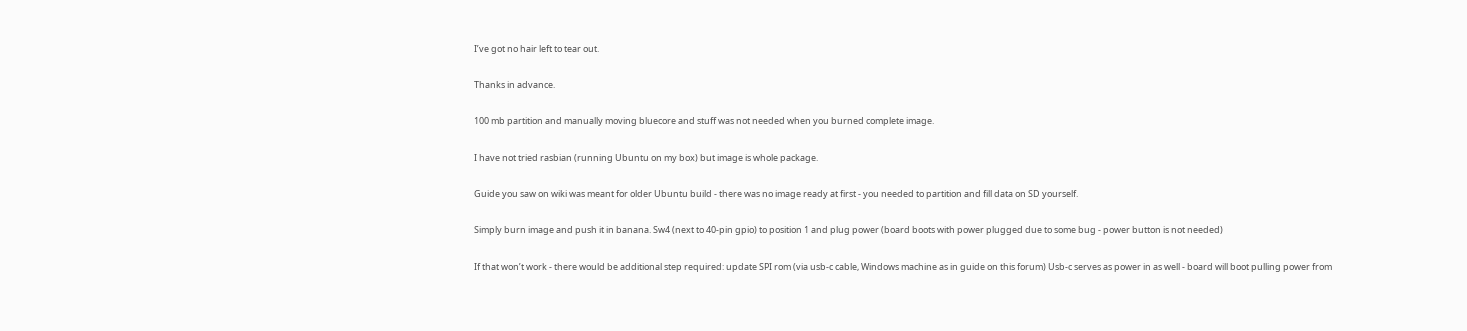I’ve got no hair left to tear out.

Thanks in advance.

100 mb partition and manually moving bluecore and stuff was not needed when you burned complete image.

I have not tried rasbian (running Ubuntu on my box) but image is whole package.

Guide you saw on wiki was meant for older Ubuntu build - there was no image ready at first - you needed to partition and fill data on SD yourself.

Simply burn image and push it in banana. Sw4 (next to 40-pin gpio) to position 1 and plug power (board boots with power plugged due to some bug - power button is not needed)

If that won’t work - there would be additional step required: update SPI rom (via usb-c cable, Windows machine as in guide on this forum) Usb-c serves as power in as well - board will boot pulling power from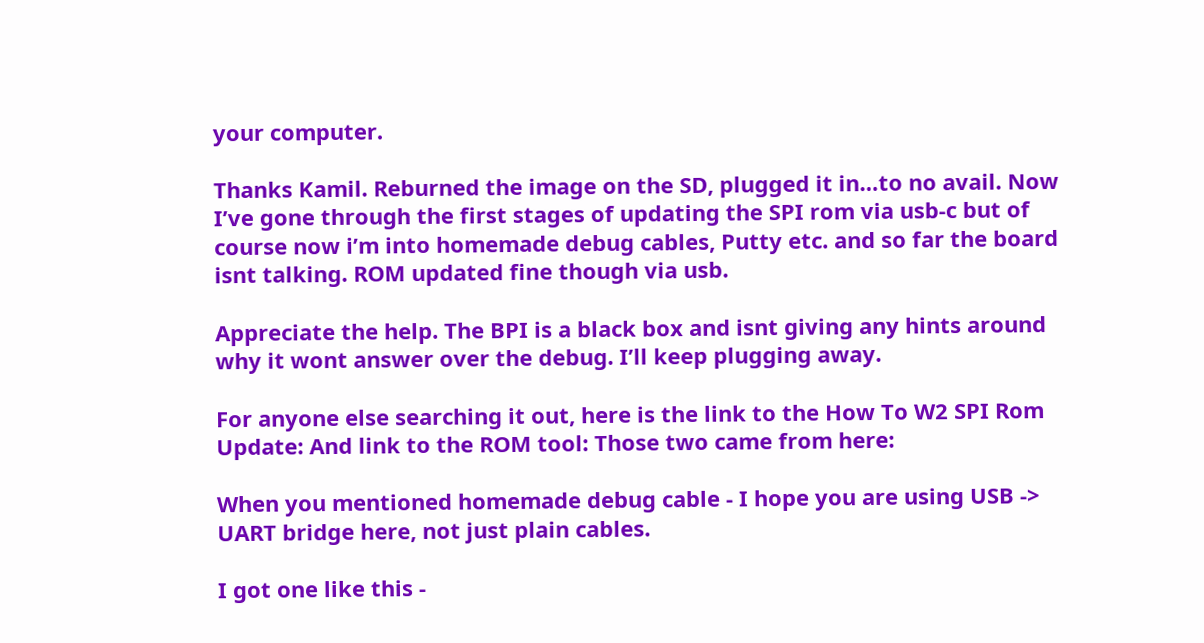your computer.

Thanks Kamil. Reburned the image on the SD, plugged it in…to no avail. Now I’ve gone through the first stages of updating the SPI rom via usb-c but of course now i’m into homemade debug cables, Putty etc. and so far the board isnt talking. ROM updated fine though via usb.

Appreciate the help. The BPI is a black box and isnt giving any hints around why it wont answer over the debug. I’ll keep plugging away.

For anyone else searching it out, here is the link to the How To W2 SPI Rom Update: And link to the ROM tool: Those two came from here:

When you mentioned homemade debug cable - I hope you are using USB -> UART bridge here, not just plain cables.

I got one like this -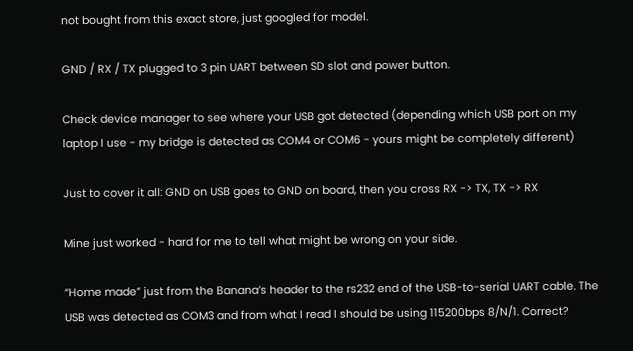not bought from this exact store, just googled for model.

GND / RX / TX plugged to 3 pin UART between SD slot and power button.

Check device manager to see where your USB got detected (depending which USB port on my laptop I use - my bridge is detected as COM4 or COM6 - yours might be completely different)

Just to cover it all: GND on USB goes to GND on board, then you cross RX -> TX, TX -> RX

Mine just worked - hard for me to tell what might be wrong on your side.

“Home made” just from the Banana’s header to the rs232 end of the USB-to-serial UART cable. The USB was detected as COM3 and from what I read I should be using 115200bps 8/N/1. Correct?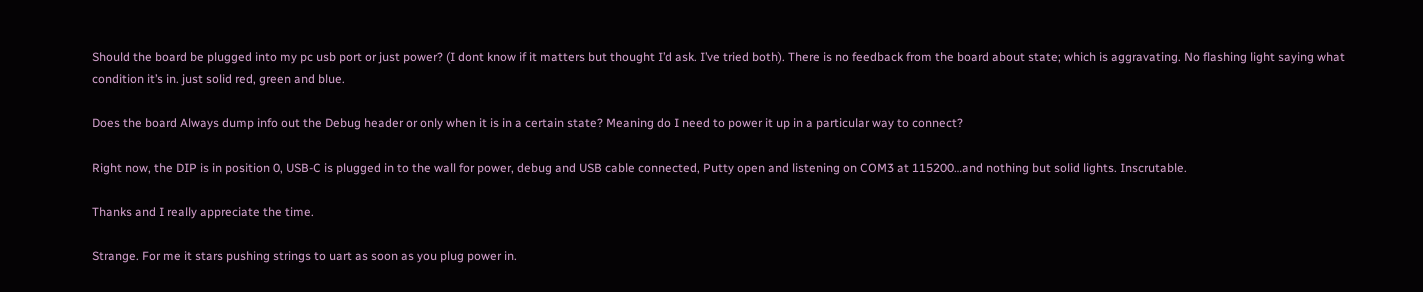Should the board be plugged into my pc usb port or just power? (I dont know if it matters but thought I’d ask. I’ve tried both). There is no feedback from the board about state; which is aggravating. No flashing light saying what condition it’s in. just solid red, green and blue.

Does the board Always dump info out the Debug header or only when it is in a certain state? Meaning do I need to power it up in a particular way to connect?

Right now, the DIP is in position 0, USB-C is plugged in to the wall for power, debug and USB cable connected, Putty open and listening on COM3 at 115200…and nothing but solid lights. Inscrutable.

Thanks and I really appreciate the time.

Strange. For me it stars pushing strings to uart as soon as you plug power in.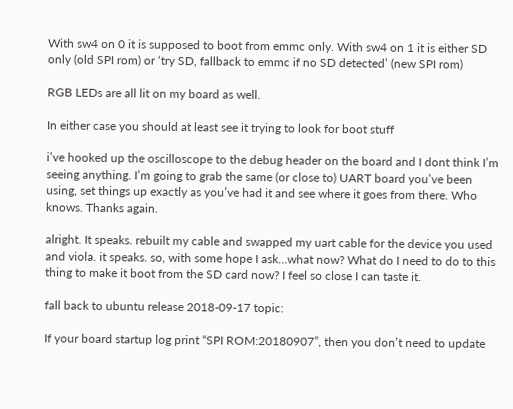With sw4 on 0 it is supposed to boot from emmc only. With sw4 on 1 it is either SD only (old SPI rom) or ‘try SD, fallback to emmc if no SD detected’ (new SPI rom)

RGB LEDs are all lit on my board as well.

In either case you should at least see it trying to look for boot stuff

i’ve hooked up the oscilloscope to the debug header on the board and I dont think I’m seeing anything. I’m going to grab the same (or close to) UART board you’ve been using, set things up exactly as you’ve had it and see where it goes from there. Who knows. Thanks again.

alright. It speaks. rebuilt my cable and swapped my uart cable for the device you used and viola. it speaks. so, with some hope I ask…what now? What do I need to do to this thing to make it boot from the SD card now? I feel so close I can taste it.

fall back to ubuntu release 2018-09-17 topic:

If your board startup log print “SPI ROM:20180907”, then you don’t need to update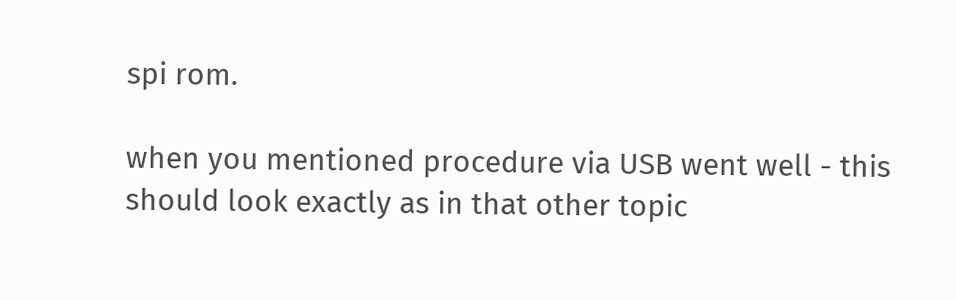spi rom.

when you mentioned procedure via USB went well - this should look exactly as in that other topic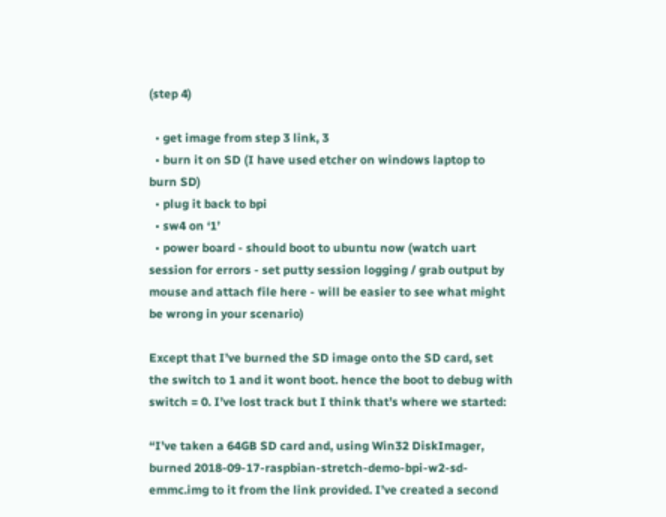(step 4)

  • get image from step 3 link, 3
  • burn it on SD (I have used etcher on windows laptop to burn SD)
  • plug it back to bpi
  • sw4 on ‘1’
  • power board - should boot to ubuntu now (watch uart session for errors - set putty session logging / grab output by mouse and attach file here - will be easier to see what might be wrong in your scenario)

Except that I’ve burned the SD image onto the SD card, set the switch to 1 and it wont boot. hence the boot to debug with switch = 0. I’ve lost track but I think that’s where we started:

“I’ve taken a 64GB SD card and, using Win32 DiskImager, burned 2018-09-17-raspbian-stretch-demo-bpi-w2-sd-emmc.img to it from the link provided. I’ve created a second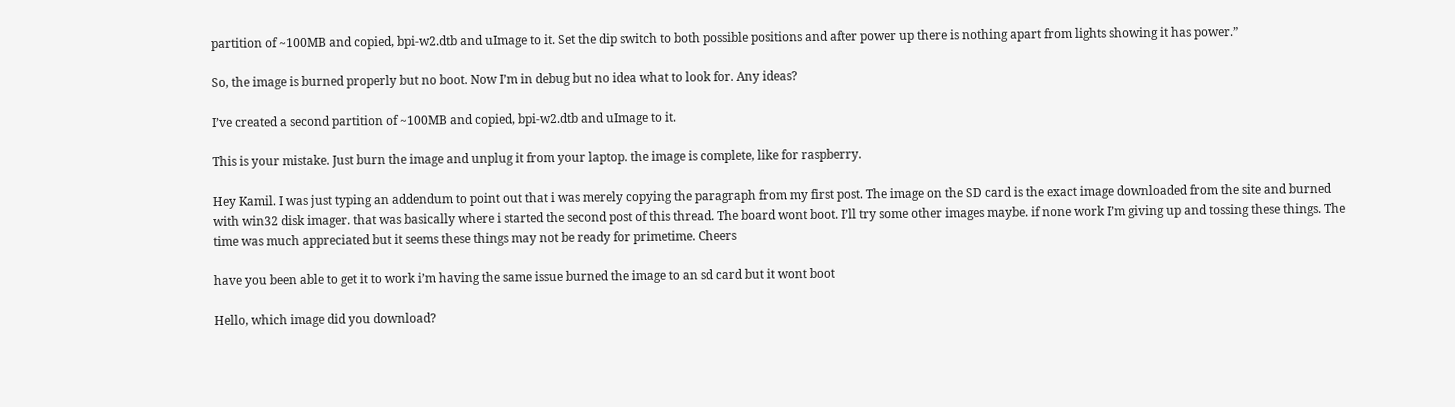partition of ~100MB and copied, bpi-w2.dtb and uImage to it. Set the dip switch to both possible positions and after power up there is nothing apart from lights showing it has power.”

So, the image is burned properly but no boot. Now I’m in debug but no idea what to look for. Any ideas?

I’ve created a second partition of ~100MB and copied, bpi-w2.dtb and uImage to it.

This is your mistake. Just burn the image and unplug it from your laptop. the image is complete, like for raspberry.

Hey Kamil. I was just typing an addendum to point out that i was merely copying the paragraph from my first post. The image on the SD card is the exact image downloaded from the site and burned with win32 disk imager. that was basically where i started the second post of this thread. The board wont boot. I’ll try some other images maybe. if none work I’m giving up and tossing these things. The time was much appreciated but it seems these things may not be ready for primetime. Cheers

have you been able to get it to work i’m having the same issue burned the image to an sd card but it wont boot

Hello, which image did you download?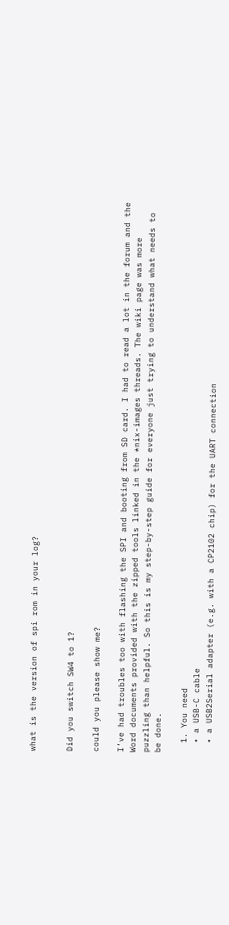what is the version of spi rom in your log?


Did you switch SW4 to 1?

could you please show me?

I’ve had troubles too with flashing the SPI and booting from SD card. I had to read a lot in the forum and the Word documents provided with the zipped tools linked in the *nix-images threads. The wiki page was more puzzling than helpful. So this is my step-by-step guide for everyone just trying to understand what needs to be done.

  1. You need
  • a USB-C cable
  • a USB2Serial adapter (e.g. with a CP2102 chip) for the UART connection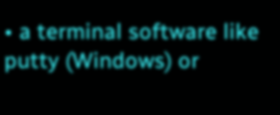• a terminal software like putty (Windows) or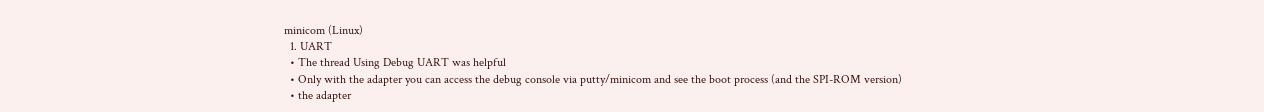minicom (Linux)
  1. UART
  • The thread Using Debug UART was helpful
  • Only with the adapter you can access the debug console via putty/minicom and see the boot process (and the SPI-ROM version)
  • the adapter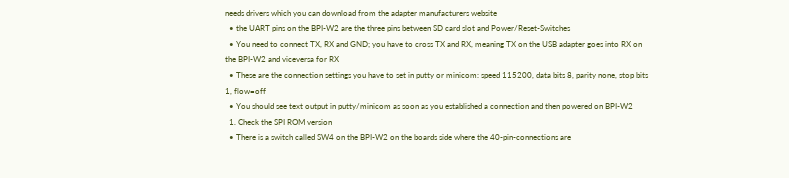needs drivers which you can download from the adapter manufacturers website
  • the UART pins on the BPI-W2 are the three pins between SD card slot and Power/Reset-Switches
  • You need to connect TX, RX and GND; you have to cross TX and RX, meaning TX on the USB adapter goes into RX on the BPI-W2 and viceversa for RX
  • These are the connection settings you have to set in putty or minicom: speed 115200, data bits 8, parity none, stop bits 1, flow=off
  • You should see text output in putty/minicom as soon as you established a connection and then powered on BPI-W2
  1. Check the SPI ROM version
  • There is a switch called SW4 on the BPI-W2 on the boards side where the 40-pin-connections are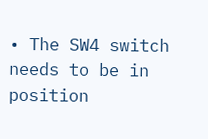• The SW4 switch needs to be in position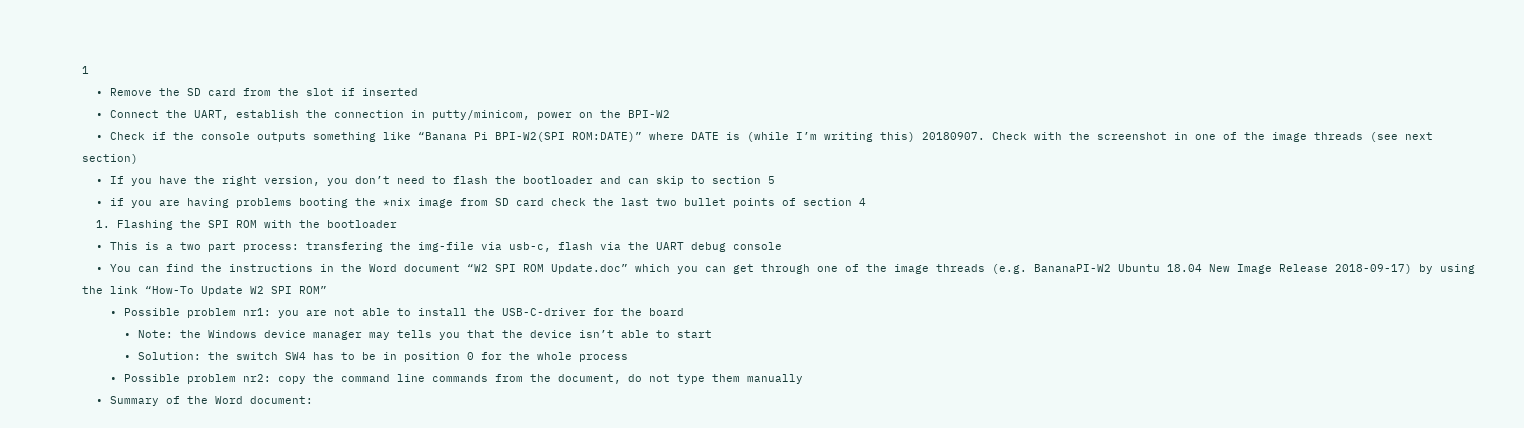1
  • Remove the SD card from the slot if inserted
  • Connect the UART, establish the connection in putty/minicom, power on the BPI-W2
  • Check if the console outputs something like “Banana Pi BPI-W2(SPI ROM:DATE)” where DATE is (while I’m writing this) 20180907. Check with the screenshot in one of the image threads (see next section)
  • If you have the right version, you don’t need to flash the bootloader and can skip to section 5
  • if you are having problems booting the *nix image from SD card check the last two bullet points of section 4
  1. Flashing the SPI ROM with the bootloader
  • This is a two part process: transfering the img-file via usb-c, flash via the UART debug console
  • You can find the instructions in the Word document “W2 SPI ROM Update.doc” which you can get through one of the image threads (e.g. BananaPI-W2 Ubuntu 18.04 New Image Release 2018-09-17) by using the link “How-To Update W2 SPI ROM”
    • Possible problem nr1: you are not able to install the USB-C-driver for the board
      • Note: the Windows device manager may tells you that the device isn’t able to start
      • Solution: the switch SW4 has to be in position 0 for the whole process
    • Possible problem nr2: copy the command line commands from the document, do not type them manually
  • Summary of the Word document: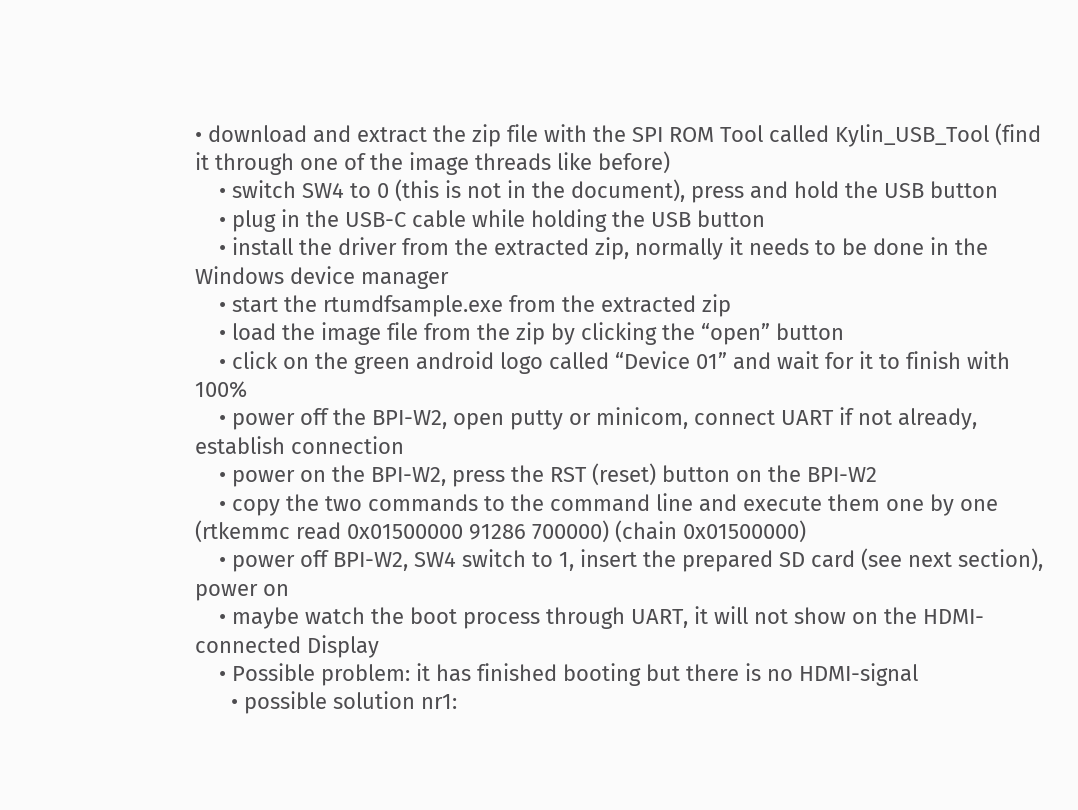• download and extract the zip file with the SPI ROM Tool called Kylin_USB_Tool (find it through one of the image threads like before)
    • switch SW4 to 0 (this is not in the document), press and hold the USB button
    • plug in the USB-C cable while holding the USB button
    • install the driver from the extracted zip, normally it needs to be done in the Windows device manager
    • start the rtumdfsample.exe from the extracted zip
    • load the image file from the zip by clicking the “open” button
    • click on the green android logo called “Device 01” and wait for it to finish with 100%
    • power off the BPI-W2, open putty or minicom, connect UART if not already, establish connection
    • power on the BPI-W2, press the RST (reset) button on the BPI-W2
    • copy the two commands to the command line and execute them one by one (rtkemmc read 0x01500000 91286 700000) (chain 0x01500000)
    • power off BPI-W2, SW4 switch to 1, insert the prepared SD card (see next section), power on
    • maybe watch the boot process through UART, it will not show on the HDMI-connected Display
    • Possible problem: it has finished booting but there is no HDMI-signal
      • possible solution nr1: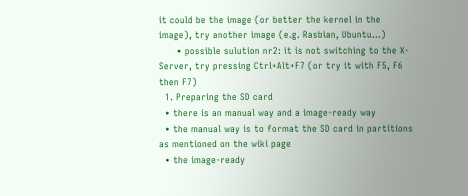it could be the image (or better the kernel in the image), try another image (e.g. Rasbian, Ubuntu…)
      • possible sulution nr2: it is not switching to the X-Server, try pressing Ctrl+Alt+F7 (or try it with F5, F6 then F7)
  1. Preparing the SD card
  • there is an manual way and a image-ready way
  • the manual way is to format the SD card in partitions as mentioned on the wiki page
  • the image-ready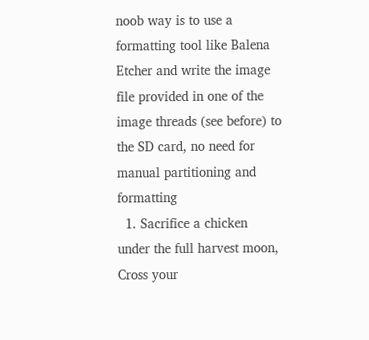noob way is to use a formatting tool like Balena Etcher and write the image file provided in one of the image threads (see before) to the SD card, no need for manual partitioning and formatting
  1. Sacrifice a chicken under the full harvest moon, Cross your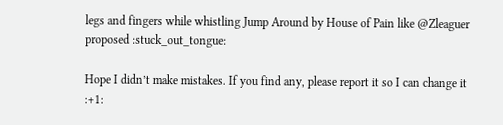legs and fingers while whistling Jump Around by House of Pain like @Zleaguer proposed :stuck_out_tongue:

Hope I didn’t make mistakes. If you find any, please report it so I can change it :+1: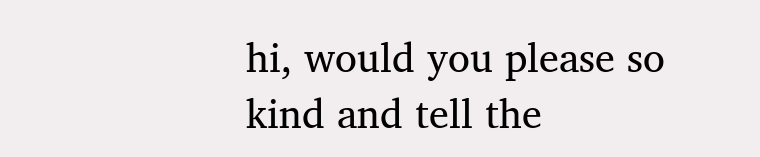hi, would you please so kind and tell the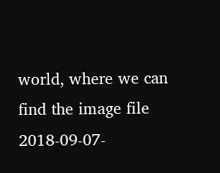world, where we can find the image file 2018-09-07-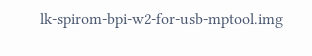lk-spirom-bpi-w2-for-usb-mptool.img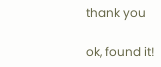thank you

ok, found it!